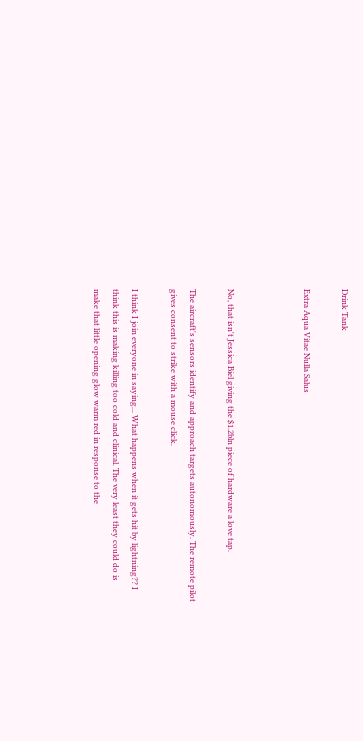Drink Tank

Extra Aqua Vitae Nulla Salus



No, that isn't Jessica Biel giving the $1.2bln piece of hardware a love tap.

The aircraft's sensors identify and approach targets autonomously. The remote pilot gives consent to strike with a mouse click.

I think I join everyone in saying... What happens when it gets hit by lightning?? I think this is making killing too cold and clinical. The very least they could do is make that little opening glow warm red in response to the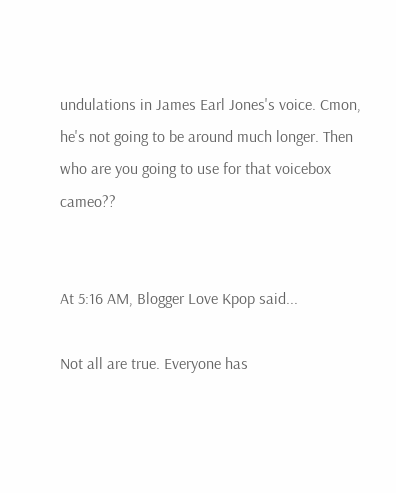undulations in James Earl Jones's voice. Cmon, he's not going to be around much longer. Then who are you going to use for that voicebox cameo??


At 5:16 AM, Blogger Love Kpop said...

Not all are true. Everyone has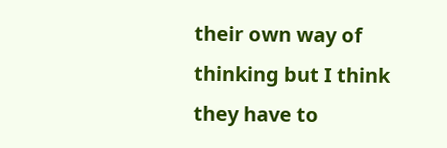their own way of thinking but I think they have to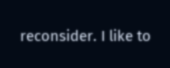reconsider. I like to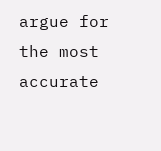argue for the most accurate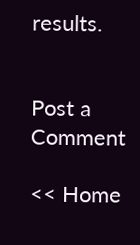results.


Post a Comment

<< Home